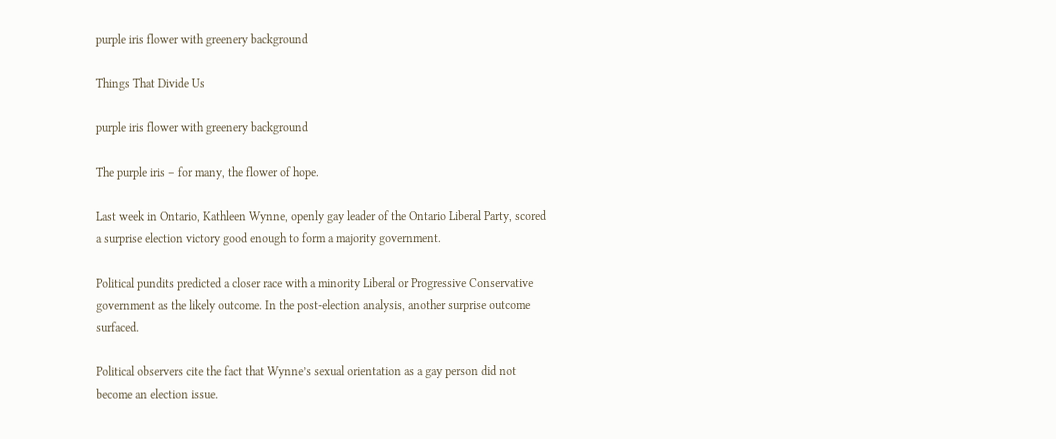purple iris flower with greenery background

Things That Divide Us

purple iris flower with greenery background

The purple iris – for many, the flower of hope.

Last week in Ontario, Kathleen Wynne, openly gay leader of the Ontario Liberal Party, scored a surprise election victory good enough to form a majority government.

Political pundits predicted a closer race with a minority Liberal or Progressive Conservative government as the likely outcome. In the post-election analysis, another surprise outcome surfaced.

Political observers cite the fact that Wynne’s sexual orientation as a gay person did not become an election issue.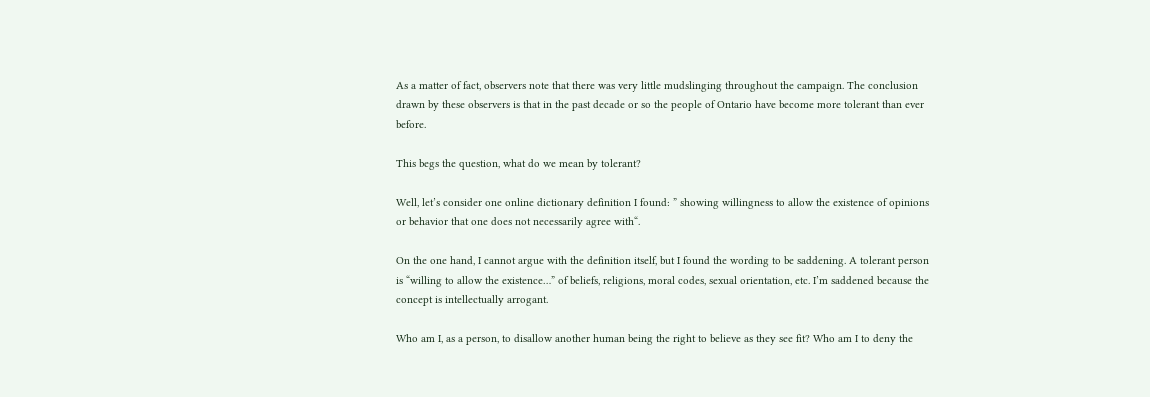As a matter of fact, observers note that there was very little mudslinging throughout the campaign. The conclusion drawn by these observers is that in the past decade or so the people of Ontario have become more tolerant than ever before.

This begs the question, what do we mean by tolerant?

Well, let’s consider one online dictionary definition I found: ” showing willingness to allow the existence of opinions or behavior that one does not necessarily agree with“.

On the one hand, I cannot argue with the definition itself, but I found the wording to be saddening. A tolerant person is “willing to allow the existence…” of beliefs, religions, moral codes, sexual orientation, etc. I’m saddened because the concept is intellectually arrogant.

Who am I, as a person, to disallow another human being the right to believe as they see fit? Who am I to deny the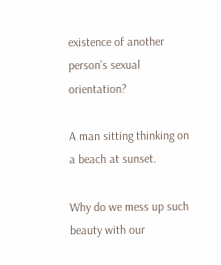existence of another person’s sexual orientation?

A man sitting thinking on a beach at sunset.

Why do we mess up such beauty with our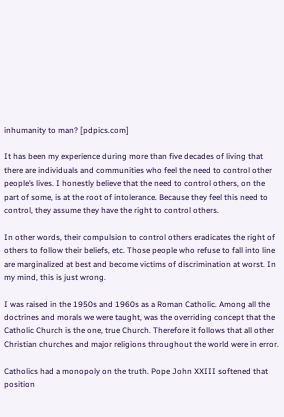inhumanity to man? [pdpics.com]

It has been my experience during more than five decades of living that there are individuals and communities who feel the need to control other people’s lives. I honestly believe that the need to control others, on the part of some, is at the root of intolerance. Because they feel this need to control, they assume they have the right to control others.

In other words, their compulsion to control others eradicates the right of others to follow their beliefs, etc. Those people who refuse to fall into line are marginalized at best and become victims of discrimination at worst. In my mind, this is just wrong.

I was raised in the 1950s and 1960s as a Roman Catholic. Among all the doctrines and morals we were taught, was the overriding concept that the Catholic Church is the one, true Church. Therefore it follows that all other Christian churches and major religions throughout the world were in error.

Catholics had a monopoly on the truth. Pope John XXIII softened that position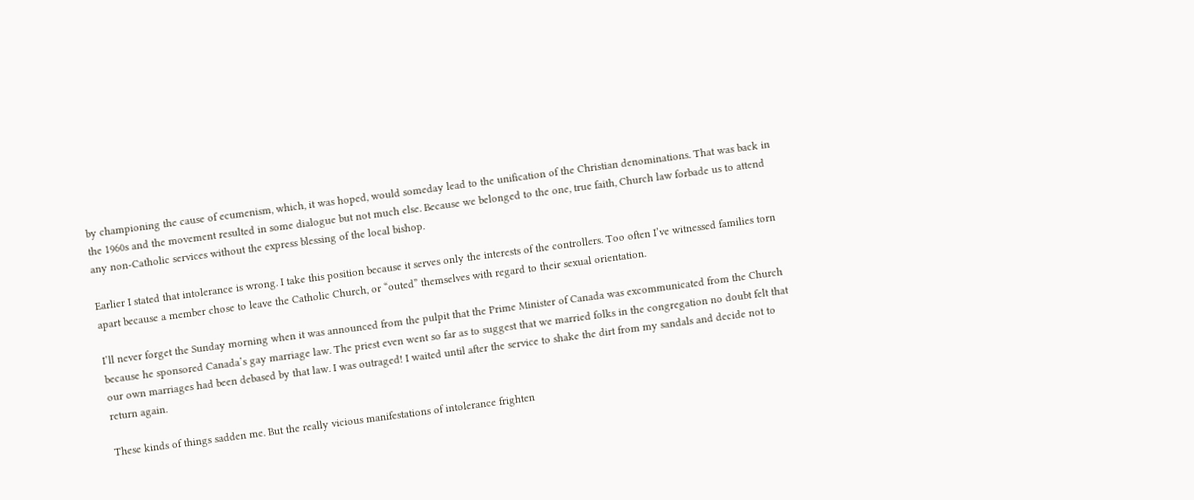by championing the cause of ecumenism, which, it was hoped, would someday lead to the unification of the Christian denominations. That was back in the 1960s and the movement resulted in some dialogue but not much else. Because we belonged to the one, true faith, Church law forbade us to attend any non-Catholic services without the express blessing of the local bishop.

Earlier I stated that intolerance is wrong. I take this position because it serves only the interests of the controllers. Too often I’ve witnessed families torn apart because a member chose to leave the Catholic Church, or “outed” themselves with regard to their sexual orientation.

I’ll never forget the Sunday morning when it was announced from the pulpit that the Prime Minister of Canada was excommunicated from the Church because he sponsored Canada’s gay marriage law. The priest even went so far as to suggest that we married folks in the congregation no doubt felt that our own marriages had been debased by that law. I was outraged! I waited until after the service to shake the dirt from my sandals and decide not to return again.

These kinds of things sadden me. But the really vicious manifestations of intolerance frighten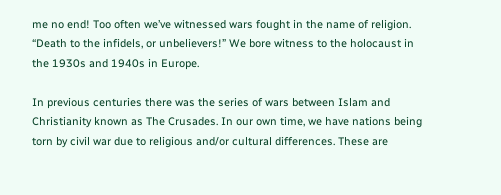me no end! Too often we’ve witnessed wars fought in the name of religion. “Death to the infidels, or unbelievers!” We bore witness to the holocaust in the 1930s and 1940s in Europe.

In previous centuries there was the series of wars between Islam and Christianity known as The Crusades. In our own time, we have nations being torn by civil war due to religious and/or cultural differences. These are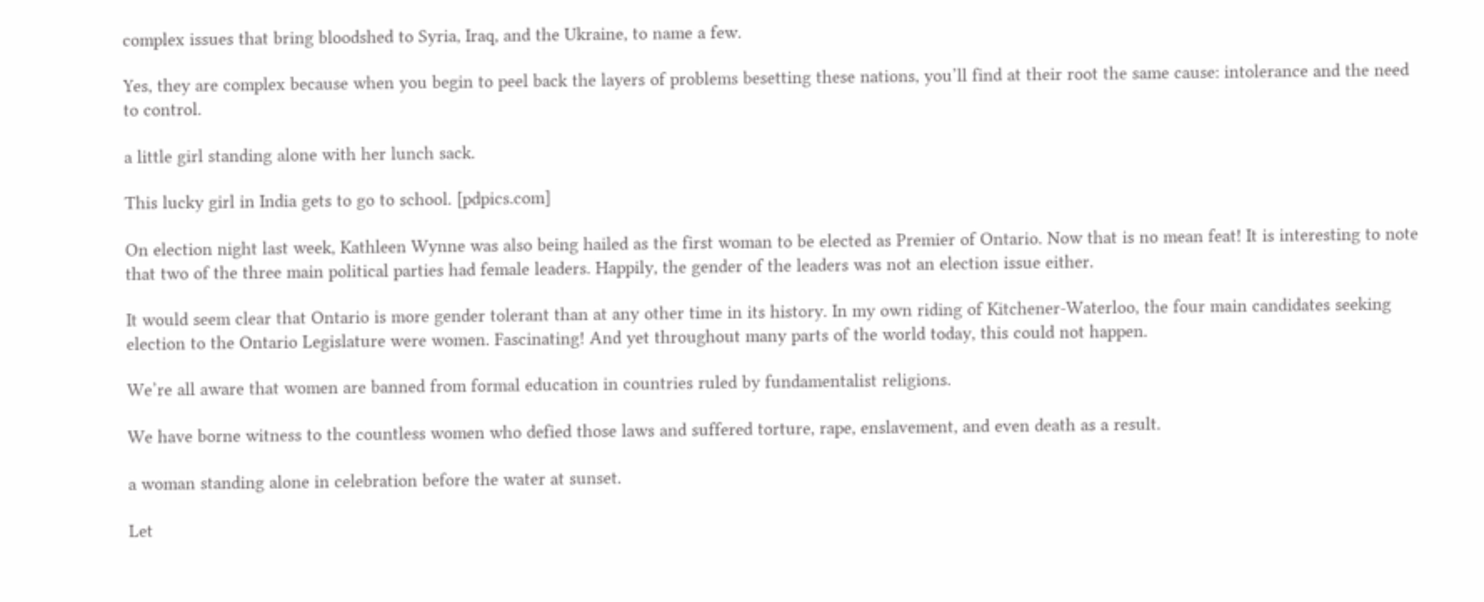complex issues that bring bloodshed to Syria, Iraq, and the Ukraine, to name a few.

Yes, they are complex because when you begin to peel back the layers of problems besetting these nations, you’ll find at their root the same cause: intolerance and the need to control.

a little girl standing alone with her lunch sack.

This lucky girl in India gets to go to school. [pdpics.com]

On election night last week, Kathleen Wynne was also being hailed as the first woman to be elected as Premier of Ontario. Now that is no mean feat! It is interesting to note that two of the three main political parties had female leaders. Happily, the gender of the leaders was not an election issue either.

It would seem clear that Ontario is more gender tolerant than at any other time in its history. In my own riding of Kitchener-Waterloo, the four main candidates seeking election to the Ontario Legislature were women. Fascinating! And yet throughout many parts of the world today, this could not happen.

We’re all aware that women are banned from formal education in countries ruled by fundamentalist religions.

We have borne witness to the countless women who defied those laws and suffered torture, rape, enslavement, and even death as a result.

a woman standing alone in celebration before the water at sunset.

Let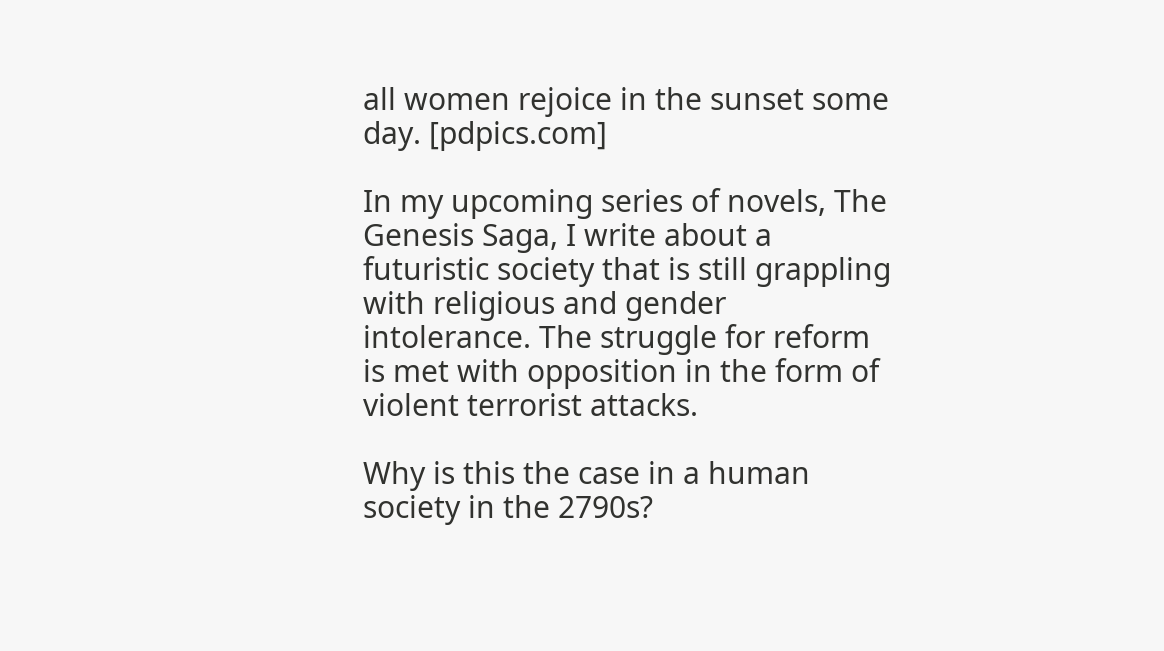all women rejoice in the sunset some day. [pdpics.com]

In my upcoming series of novels, The Genesis Saga, I write about a futuristic society that is still grappling with religious and gender intolerance. The struggle for reform is met with opposition in the form of violent terrorist attacks.

Why is this the case in a human society in the 2790s?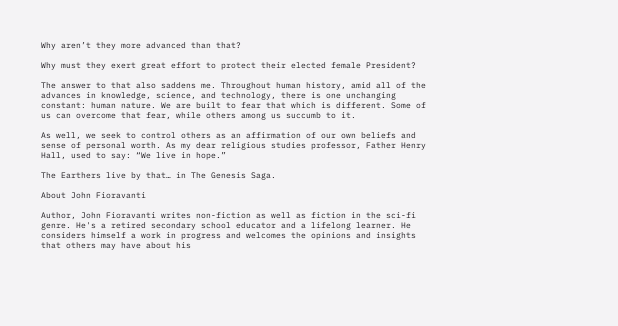Why aren’t they more advanced than that?

Why must they exert great effort to protect their elected female President?

The answer to that also saddens me. Throughout human history, amid all of the advances in knowledge, science, and technology, there is one unchanging constant: human nature. We are built to fear that which is different. Some of us can overcome that fear, while others among us succumb to it.

As well, we seek to control others as an affirmation of our own beliefs and sense of personal worth. As my dear religious studies professor, Father Henry Hall, used to say: “We live in hope.”

The Earthers live by that… in The Genesis Saga.

About John Fioravanti

Author, John Fioravanti writes non-fiction as well as fiction in the sci-fi genre. He's a retired secondary school educator and a lifelong learner. He considers himself a work in progress and welcomes the opinions and insights that others may have about his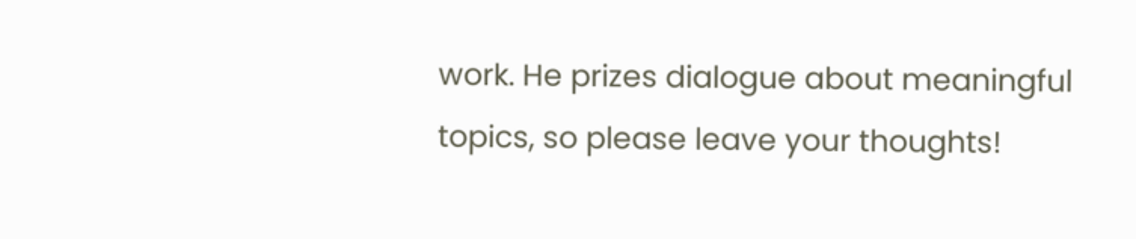work. He prizes dialogue about meaningful topics, so please leave your thoughts!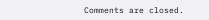Comments are closed.